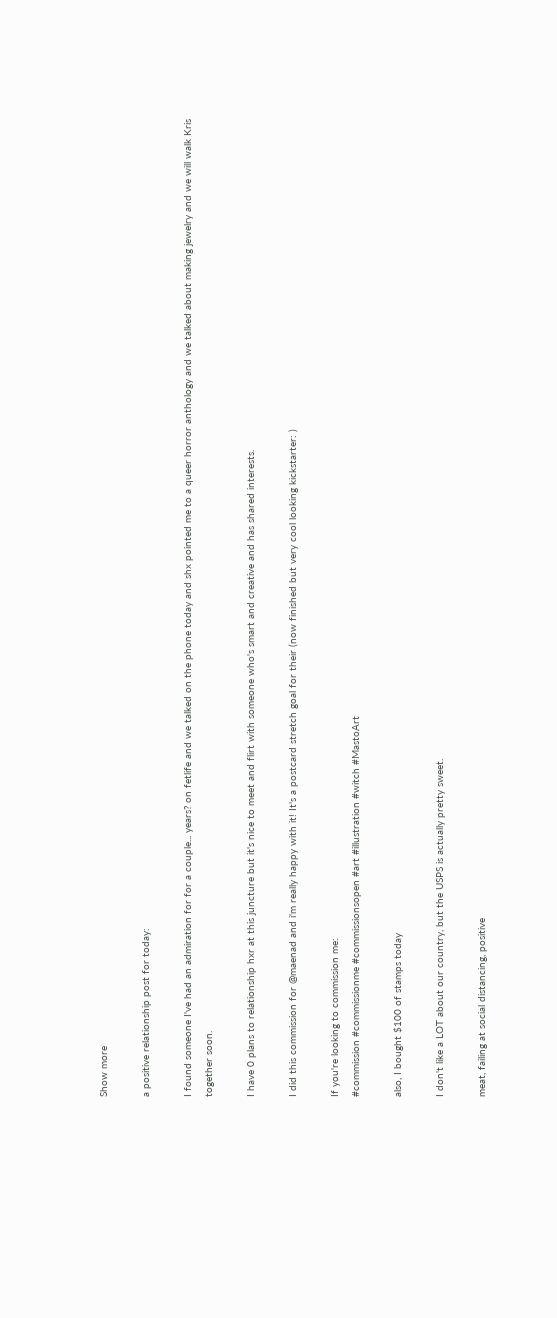Show more

a positive relationship post for today:

I found someone I've had an admiration for for a couple... years? on fetlife and we talked on the phone today and shx pointed me to a queer horror anthology and we talked about making jewelry and we will walk Kris together soon.

I have 0 plans to relationship hxr at this juncture but it's nice to meet and flirt with someone who's smart and creative and has shared interests.

I did this commission for @maenad and i'm really happy with it! It's a postcard stretch goal for their (now finished but very cool looking kickstarter: )

If you're looking to commission me:
#commission #commissionme #commissionsopen #art #illustration #witch #MastoArt

also, I bought $100 of stamps today

I don't like a LOT about our country, but the USPS is actually pretty sweet.

meat, failing at social distancing, positive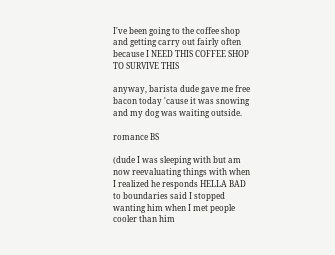I've been going to the coffee shop and getting carry out fairly often because I NEED THIS COFFEE SHOP TO SURVIVE THIS

anyway, barista dude gave me free bacon today 'cause it was snowing and my dog was waiting outside.

romance BS

(dude I was sleeping with but am now reevaluating things with when I realized he responds HELLA BAD to boundaries said I stopped wanting him when I met people cooler than him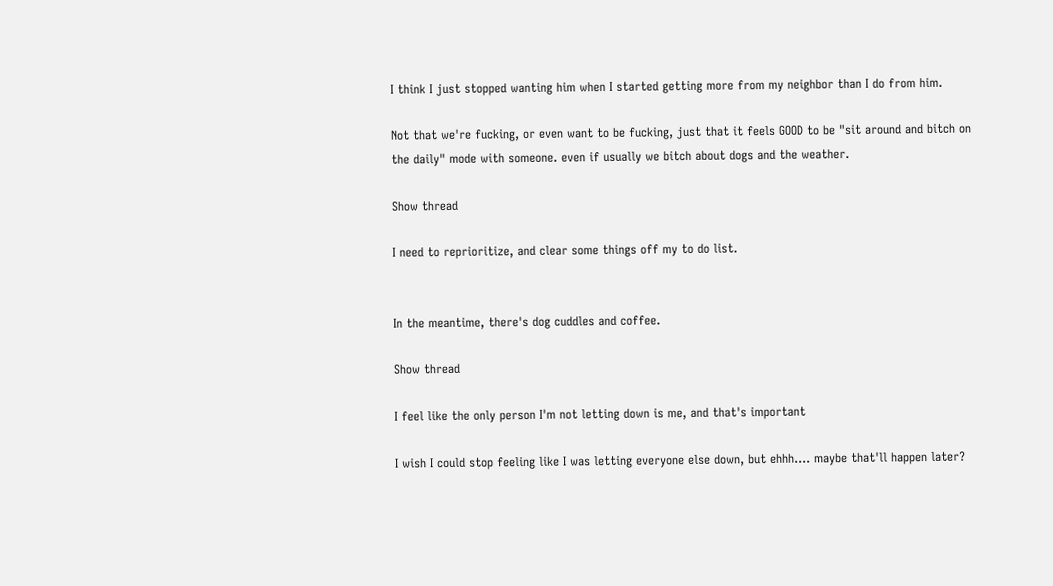I think I just stopped wanting him when I started getting more from my neighbor than I do from him.

Not that we're fucking, or even want to be fucking, just that it feels GOOD to be "sit around and bitch on the daily" mode with someone. even if usually we bitch about dogs and the weather.

Show thread

I need to reprioritize, and clear some things off my to do list.


In the meantime, there's dog cuddles and coffee.

Show thread

I feel like the only person I'm not letting down is me, and that's important

I wish I could stop feeling like I was letting everyone else down, but ehhh.... maybe that'll happen later?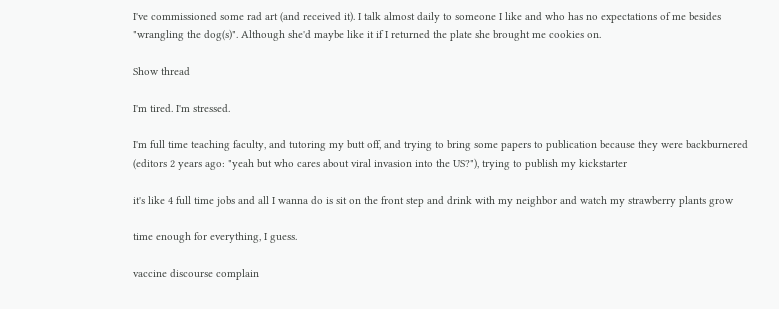I've commissioned some rad art (and received it). I talk almost daily to someone I like and who has no expectations of me besides "wrangling the dog(s)". Although she'd maybe like it if I returned the plate she brought me cookies on.

Show thread

I'm tired. I'm stressed.

I'm full time teaching faculty, and tutoring my butt off, and trying to bring some papers to publication because they were backburnered (editors 2 years ago: "yeah but who cares about viral invasion into the US?"), trying to publish my kickstarter

it's like 4 full time jobs and all I wanna do is sit on the front step and drink with my neighbor and watch my strawberry plants grow

time enough for everything, I guess.

vaccine discourse complain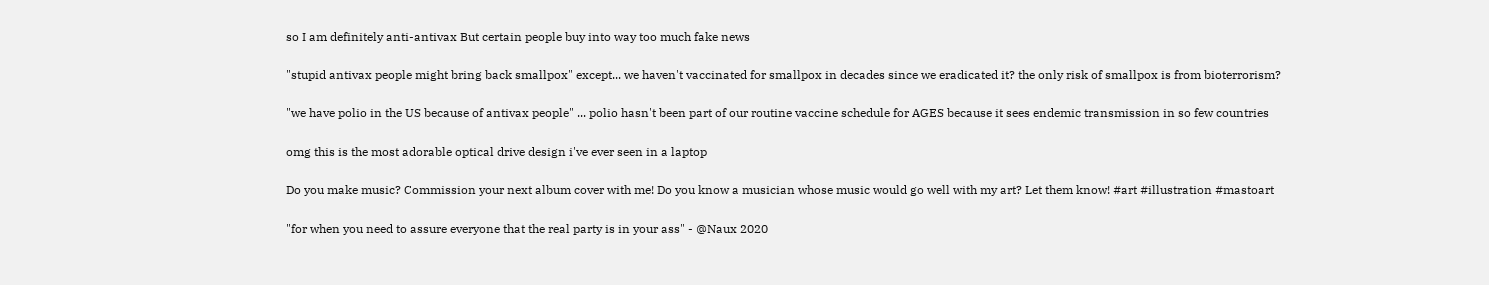so I am definitely anti-antivax But certain people buy into way too much fake news

"stupid antivax people might bring back smallpox" except... we haven't vaccinated for smallpox in decades since we eradicated it? the only risk of smallpox is from bioterrorism?

"we have polio in the US because of antivax people" ... polio hasn't been part of our routine vaccine schedule for AGES because it sees endemic transmission in so few countries

omg this is the most adorable optical drive design i've ever seen in a laptop

Do you make music? Commission your next album cover with me! Do you know a musician whose music would go well with my art? Let them know! #art #illustration #mastoart

"for when you need to assure everyone that the real party is in your ass" - @Naux 2020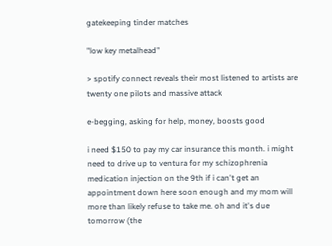gatekeeping tinder matches

"low key metalhead"

> spotify connect reveals their most listened to artists are twenty one pilots and massive attack

e-begging, asking for help, money, boosts good

i need $150 to pay my car insurance this month. i might need to drive up to ventura for my schizophrenia medication injection on the 9th if i can't get an appointment down here soon enough and my mom will more than likely refuse to take me. oh and it's due tomorrow (the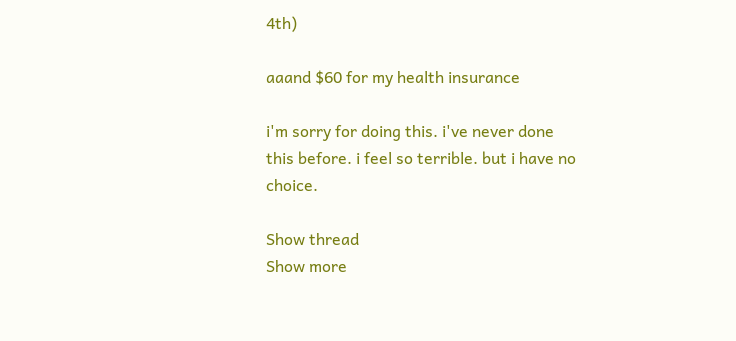4th)

aaand $60 for my health insurance

i'm sorry for doing this. i've never done this before. i feel so terrible. but i have no choice.

Show thread
Show more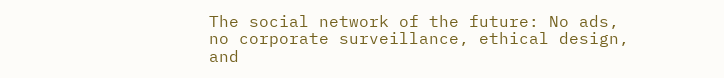The social network of the future: No ads, no corporate surveillance, ethical design, and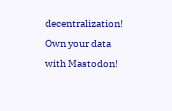decentralization! Own your data with Mastodon!